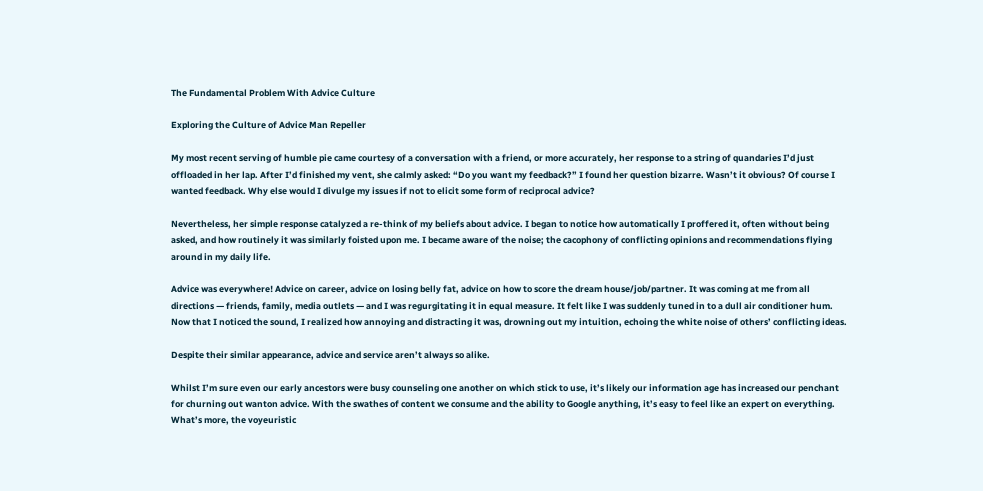The Fundamental Problem With Advice Culture

Exploring the Culture of Advice Man Repeller

My most recent serving of humble pie came courtesy of a conversation with a friend, or more accurately, her response to a string of quandaries I’d just offloaded in her lap. After I’d finished my vent, she calmly asked: “Do you want my feedback?” I found her question bizarre. Wasn’t it obvious? Of course I wanted feedback. Why else would I divulge my issues if not to elicit some form of reciprocal advice?

Nevertheless, her simple response catalyzed a re-think of my beliefs about advice. I began to notice how automatically I proffered it, often without being asked, and how routinely it was similarly foisted upon me. I became aware of the noise; the cacophony of conflicting opinions and recommendations flying around in my daily life.

Advice was everywhere! Advice on career, advice on losing belly fat, advice on how to score the dream house/job/partner. It was coming at me from all directions — friends, family, media outlets — and I was regurgitating it in equal measure. It felt like I was suddenly tuned in to a dull air conditioner hum. Now that I noticed the sound, I realized how annoying and distracting it was, drowning out my intuition, echoing the white noise of others’ conflicting ideas.

Despite their similar appearance, advice and service aren’t always so alike.

Whilst I’m sure even our early ancestors were busy counseling one another on which stick to use, it’s likely our information age has increased our penchant for churning out wanton advice. With the swathes of content we consume and the ability to Google anything, it’s easy to feel like an expert on everything. What’s more, the voyeuristic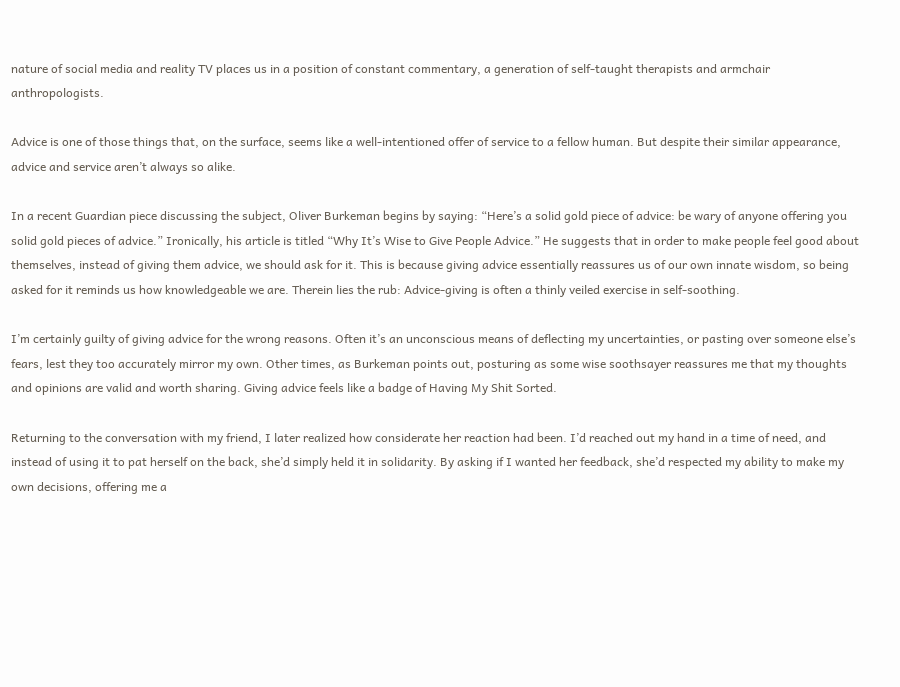nature of social media and reality TV places us in a position of constant commentary, a generation of self-taught therapists and armchair anthropologists.

Advice is one of those things that, on the surface, seems like a well-intentioned offer of service to a fellow human. But despite their similar appearance, advice and service aren’t always so alike.

In a recent Guardian piece discussing the subject, Oliver Burkeman begins by saying: “Here’s a solid gold piece of advice: be wary of anyone offering you solid gold pieces of advice.” Ironically, his article is titled “Why It’s Wise to Give People Advice.” He suggests that in order to make people feel good about themselves, instead of giving them advice, we should ask for it. This is because giving advice essentially reassures us of our own innate wisdom, so being asked for it reminds us how knowledgeable we are. Therein lies the rub: Advice-giving is often a thinly veiled exercise in self-soothing.

I’m certainly guilty of giving advice for the wrong reasons. Often it’s an unconscious means of deflecting my uncertainties, or pasting over someone else’s fears, lest they too accurately mirror my own. Other times, as Burkeman points out, posturing as some wise soothsayer reassures me that my thoughts and opinions are valid and worth sharing. Giving advice feels like a badge of Having My Shit Sorted.

Returning to the conversation with my friend, I later realized how considerate her reaction had been. I’d reached out my hand in a time of need, and instead of using it to pat herself on the back, she’d simply held it in solidarity. By asking if I wanted her feedback, she’d respected my ability to make my own decisions, offering me a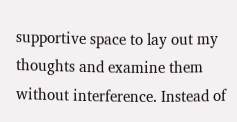supportive space to lay out my thoughts and examine them without interference. Instead of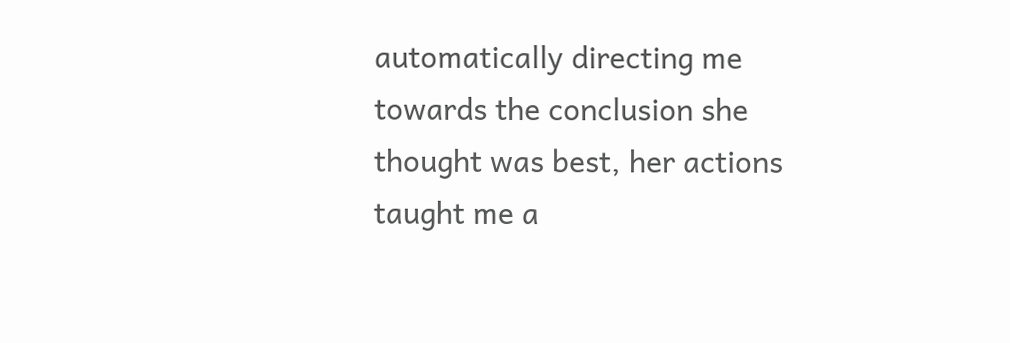automatically directing me towards the conclusion she thought was best, her actions taught me a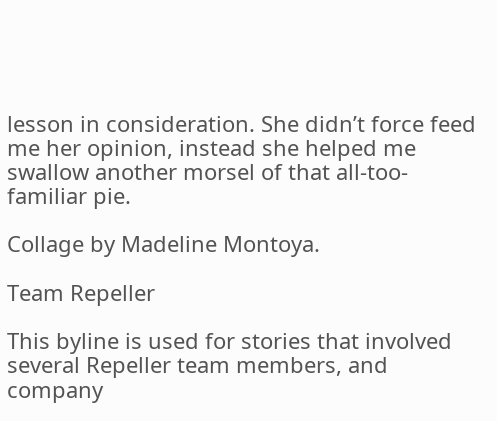lesson in consideration. She didn’t force feed me her opinion, instead she helped me swallow another morsel of that all-too-familiar pie.

Collage by Madeline Montoya.

Team Repeller

This byline is used for stories that involved several Repeller team members, and company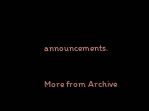announcements.

More from Archive